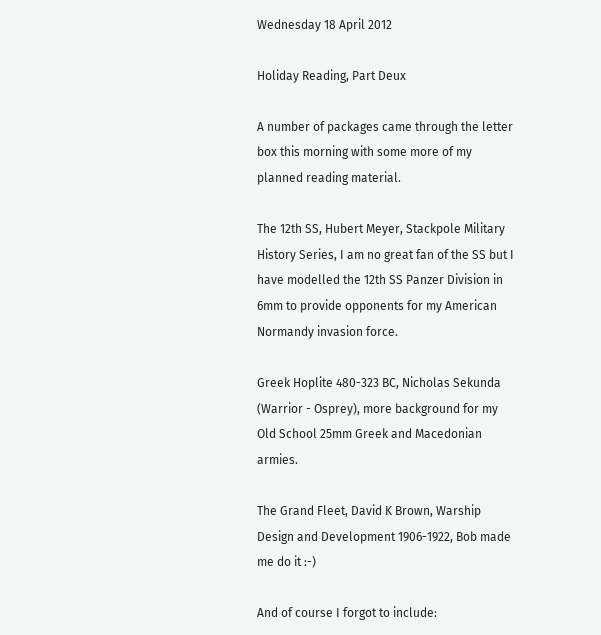Wednesday 18 April 2012

Holiday Reading, Part Deux

A number of packages came through the letter box this morning with some more of my planned reading material.

The 12th SS, Hubert Meyer, Stackpole Military History Series, I am no great fan of the SS but I have modelled the 12th SS Panzer Division in 6mm to provide opponents for my American Normandy invasion force.

Greek Hoplite 480-323 BC, Nicholas Sekunda (Warrior - Osprey), more background for my Old School 25mm Greek and Macedonian armies.

The Grand Fleet, David K Brown, Warship Design and Development 1906-1922, Bob made me do it :-)

And of course I forgot to include: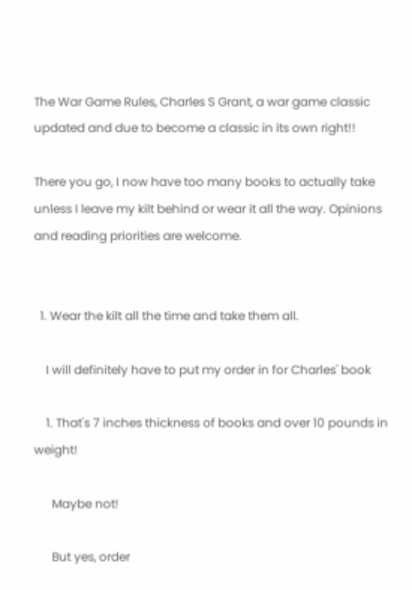The War Game Rules, Charles S Grant, a war game classic updated and due to become a classic in its own right!!

There you go, I now have too many books to actually take unless I leave my kilt behind or wear it all the way. Opinions and reading priorities are welcome.


  1. Wear the kilt all the time and take them all.

    I will definitely have to put my order in for Charles' book

    1. That's 7 inches thickness of books and over 10 pounds in weight!

      Maybe not!

      But yes, order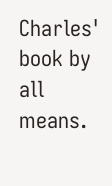Charles' book by all means.